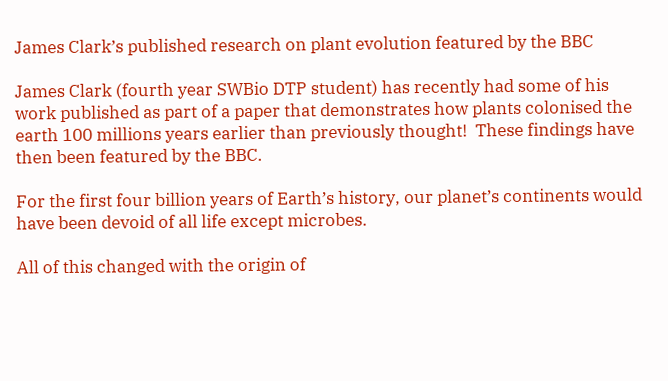James Clark’s published research on plant evolution featured by the BBC

James Clark (fourth year SWBio DTP student) has recently had some of his work published as part of a paper that demonstrates how plants colonised the earth 100 millions years earlier than previously thought!  These findings have then been featured by the BBC.

For the first four billion years of Earth’s history, our planet’s continents would have been devoid of all life except microbes.

All of this changed with the origin of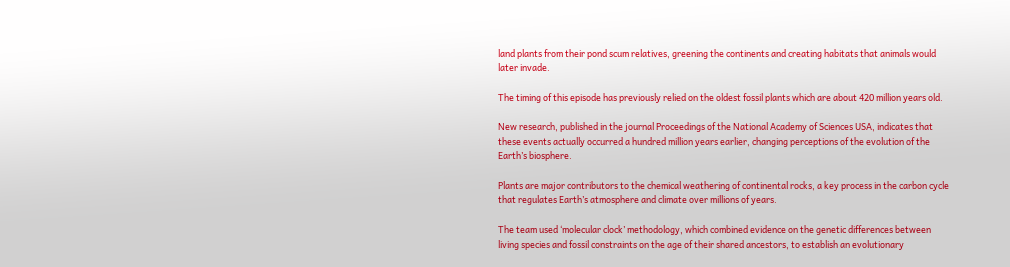land plants from their pond scum relatives, greening the continents and creating habitats that animals would later invade.

The timing of this episode has previously relied on the oldest fossil plants which are about 420 million years old.

New research, published in the journal Proceedings of the National Academy of Sciences USA, indicates that these events actually occurred a hundred million years earlier, changing perceptions of the evolution of the Earth’s biosphere.

Plants are major contributors to the chemical weathering of continental rocks, a key process in the carbon cycle that regulates Earth’s atmosphere and climate over millions of years.

The team used ‘molecular clock’ methodology, which combined evidence on the genetic differences between living species and fossil constraints on the age of their shared ancestors, to establish an evolutionary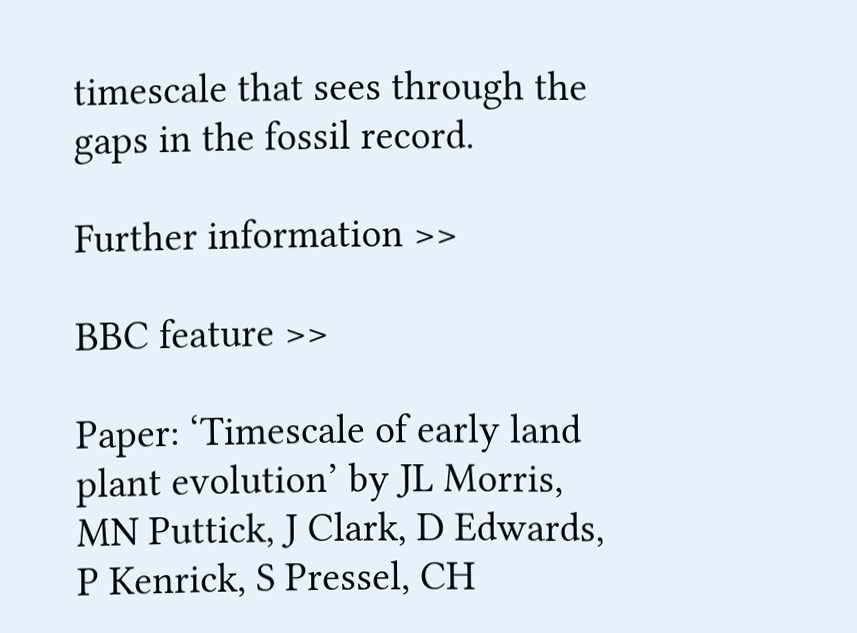timescale that sees through the gaps in the fossil record.

Further information >>

BBC feature >>

Paper: ‘Timescale of early land plant evolution’ by JL Morris, MN Puttick, J Clark, D Edwards, P Kenrick, S Pressel, CH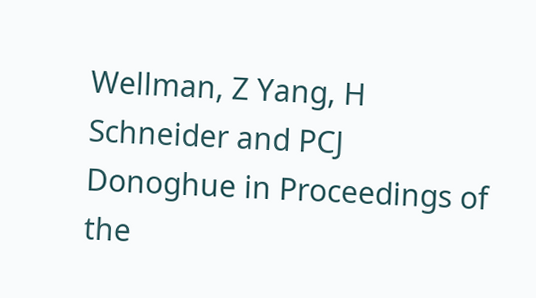Wellman, Z Yang, H Schneider and PCJ Donoghue in Proceedings of the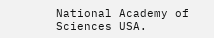National Academy of Sciences USA.